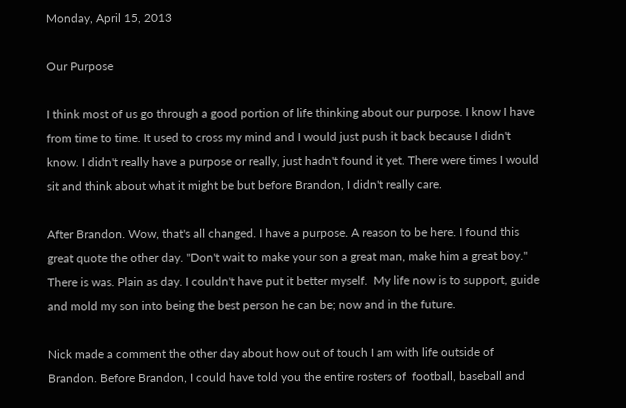Monday, April 15, 2013

Our Purpose

I think most of us go through a good portion of life thinking about our purpose. I know I have from time to time. It used to cross my mind and I would just push it back because I didn't know. I didn't really have a purpose or really, just hadn't found it yet. There were times I would sit and think about what it might be but before Brandon, I didn't really care.

After Brandon. Wow, that's all changed. I have a purpose. A reason to be here. I found this great quote the other day. "Don't wait to make your son a great man, make him a great boy." There is was. Plain as day. I couldn't have put it better myself.  My life now is to support, guide and mold my son into being the best person he can be; now and in the future.

Nick made a comment the other day about how out of touch I am with life outside of Brandon. Before Brandon, I could have told you the entire rosters of  football, baseball and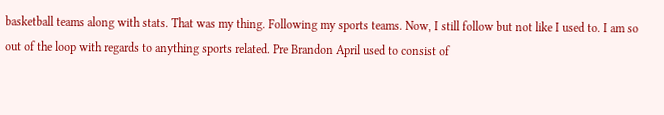basketball teams along with stats. That was my thing. Following my sports teams. Now, I still follow but not like I used to. I am so out of the loop with regards to anything sports related. Pre Brandon April used to consist of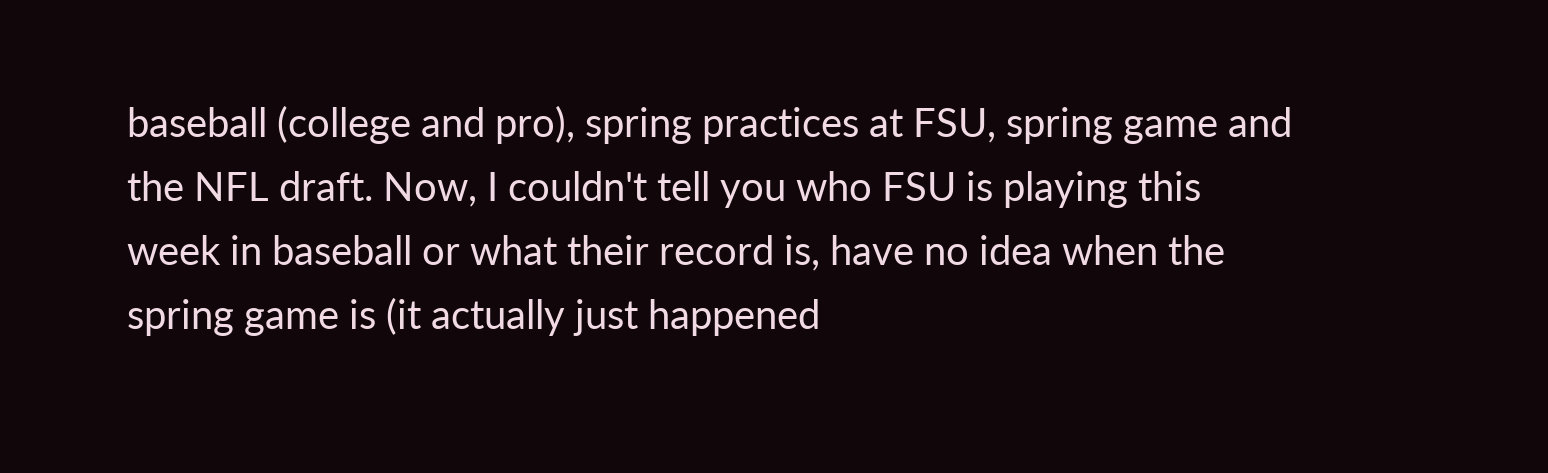baseball (college and pro), spring practices at FSU, spring game and the NFL draft. Now, I couldn't tell you who FSU is playing this week in baseball or what their record is, have no idea when the spring game is (it actually just happened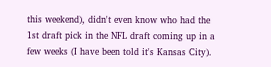this weekend), didn't even know who had the 1st draft pick in the NFL draft coming up in a few weeks (I have been told it's Kansas City).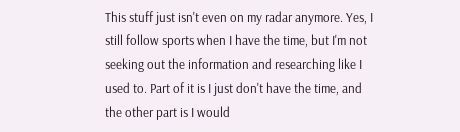This stuff just isn't even on my radar anymore. Yes, I still follow sports when I have the time, but I'm not seeking out the information and researching like I used to. Part of it is I just don't have the time, and the other part is I would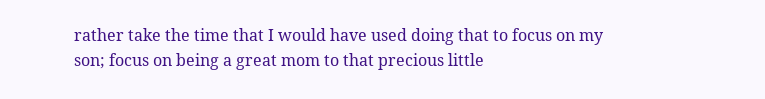rather take the time that I would have used doing that to focus on my son; focus on being a great mom to that precious little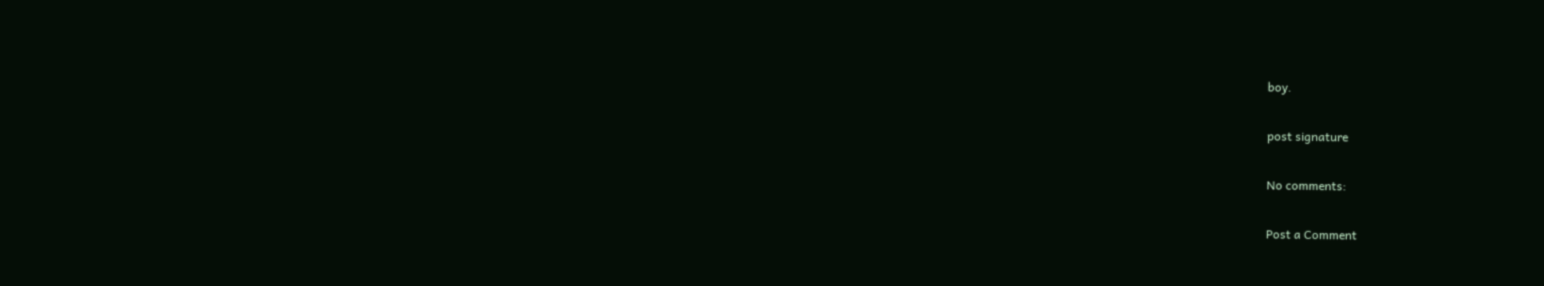boy.

post signature

No comments:

Post a Comment